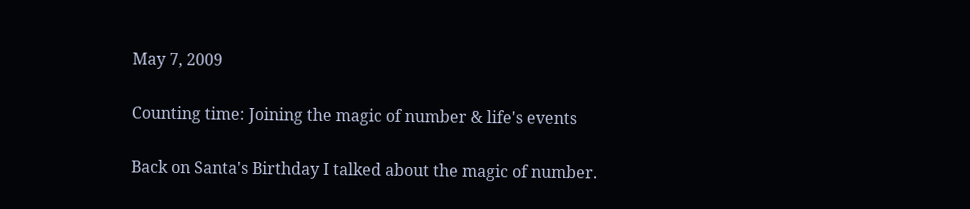May 7, 2009

Counting time: Joining the magic of number & life's events

Back on Santa's Birthday I talked about the magic of number.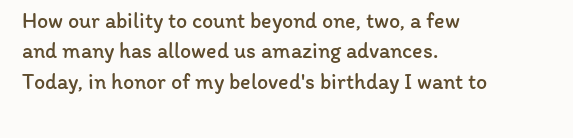How our ability to count beyond one, two, a few and many has allowed us amazing advances. Today, in honor of my beloved's birthday I want to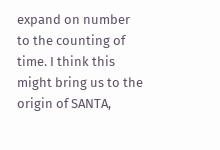expand on number to the counting of time. I think this might bring us to the origin of SANTA,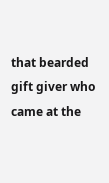that bearded gift giver who came at the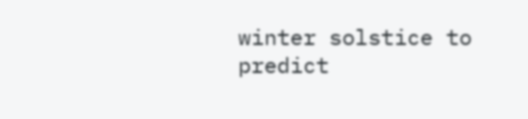winter solstice to predict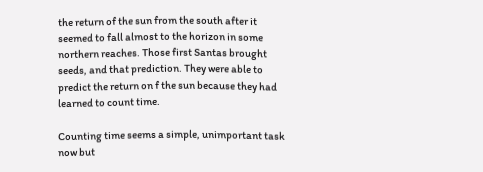the return of the sun from the south after it seemed to fall almost to the horizon in some northern reaches. Those first Santas brought seeds, and that prediction. They were able to predict the return on f the sun because they had learned to count time.

Counting time seems a simple, unimportant task now but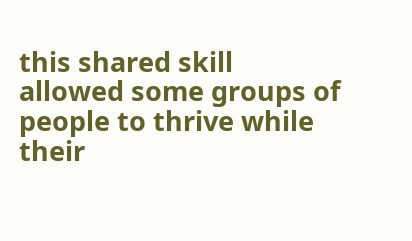this shared skill allowed some groups of people to thrive while their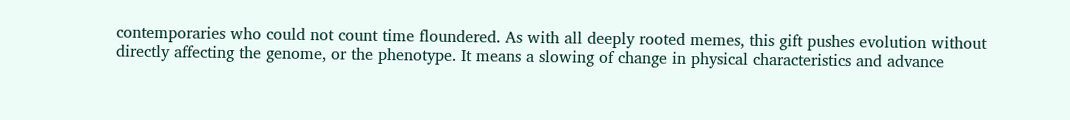contemporaries who could not count time floundered. As with all deeply rooted memes, this gift pushes evolution without directly affecting the genome, or the phenotype. It means a slowing of change in physical characteristics and advance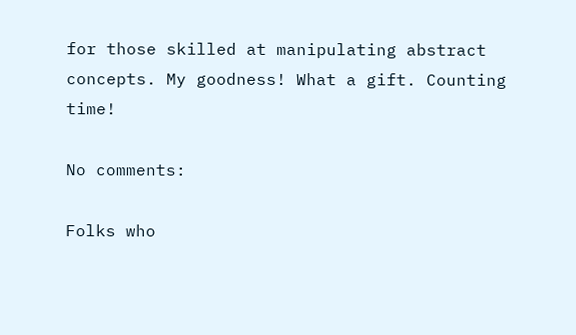for those skilled at manipulating abstract concepts. My goodness! What a gift. Counting time!

No comments:

Folks who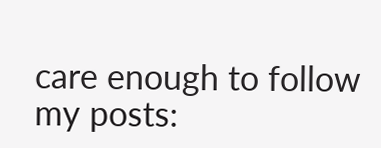care enough to follow my posts: